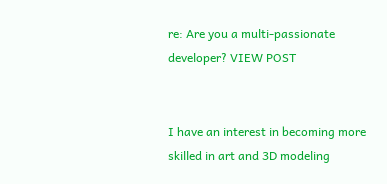re: Are you a multi-passionate developer? VIEW POST


I have an interest in becoming more skilled in art and 3D modeling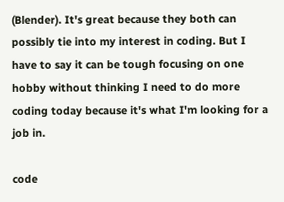(Blender). It's great because they both can possibly tie into my interest in coding. But I have to say it can be tough focusing on one hobby without thinking I need to do more coding today because it's what I'm looking for a job in.

code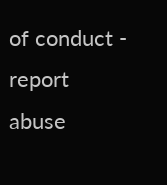of conduct - report abuse